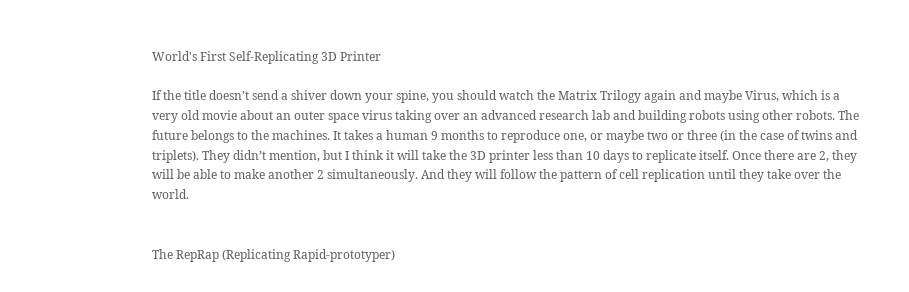World's First Self-Replicating 3D Printer

If the title doesn’t send a shiver down your spine, you should watch the Matrix Trilogy again and maybe Virus, which is a very old movie about an outer space virus taking over an advanced research lab and building robots using other robots. The future belongs to the machines. It takes a human 9 months to reproduce one, or maybe two or three (in the case of twins and triplets). They didn’t mention, but I think it will take the 3D printer less than 10 days to replicate itself. Once there are 2, they will be able to make another 2 simultaneously. And they will follow the pattern of cell replication until they take over the world.


The RepRap (Replicating Rapid-prototyper)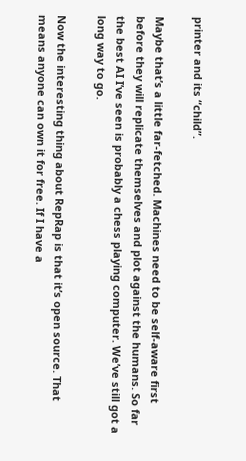printer and its “child”.

Maybe that’s a little far-fetched. Machines need to be self-aware first before they will replicate themselves and plot against the humans. So far the best AI I’ve seen is probably a chess playing computer. We’ve still got a long way to go.

Now the interesting thing about RepRap is that it’s open source. That means anyone can own it for free. If I have a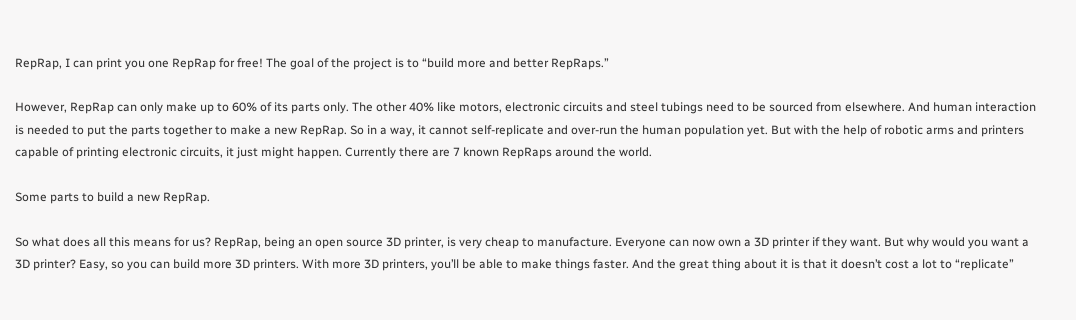RepRap, I can print you one RepRap for free! The goal of the project is to “build more and better RepRaps.”

However, RepRap can only make up to 60% of its parts only. The other 40% like motors, electronic circuits and steel tubings need to be sourced from elsewhere. And human interaction is needed to put the parts together to make a new RepRap. So in a way, it cannot self-replicate and over-run the human population yet. But with the help of robotic arms and printers capable of printing electronic circuits, it just might happen. Currently there are 7 known RepRaps around the world.

Some parts to build a new RepRap.

So what does all this means for us? RepRap, being an open source 3D printer, is very cheap to manufacture. Everyone can now own a 3D printer if they want. But why would you want a 3D printer? Easy, so you can build more 3D printers. With more 3D printers, you’ll be able to make things faster. And the great thing about it is that it doesn’t cost a lot to “replicate”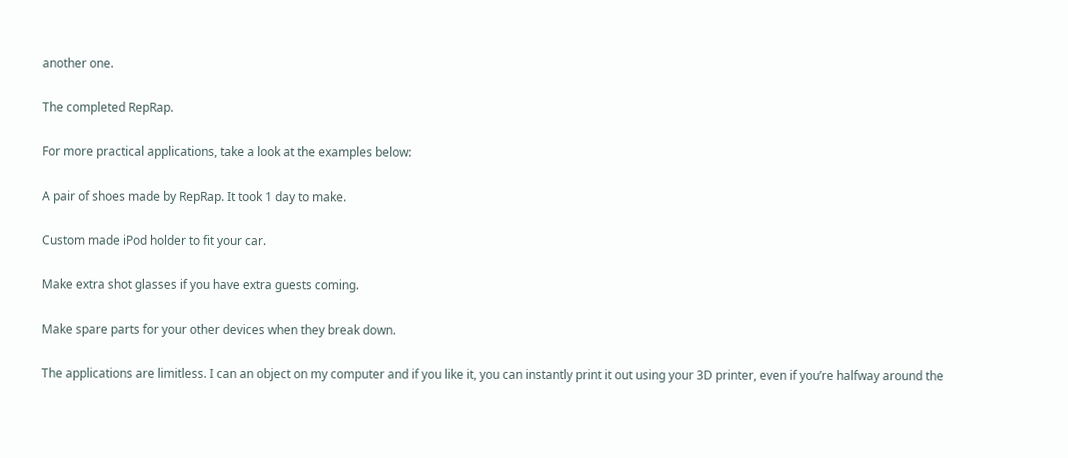another one.

The completed RepRap.

For more practical applications, take a look at the examples below:

A pair of shoes made by RepRap. It took 1 day to make.

Custom made iPod holder to fit your car.

Make extra shot glasses if you have extra guests coming.

Make spare parts for your other devices when they break down.

The applications are limitless. I can an object on my computer and if you like it, you can instantly print it out using your 3D printer, even if you’re halfway around the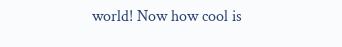world! Now how cool is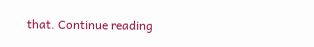that. Continue reading